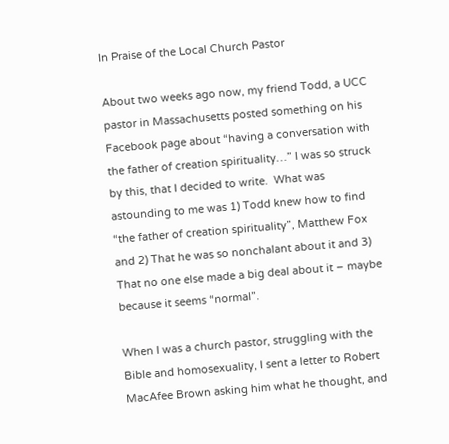In Praise of the Local Church Pastor

About two weeks ago now, my friend Todd, a UCC pastor in Massachusetts posted something on his Facebook page about “having a conversation with the father of creation spirituality…” I was so struck by this, that I decided to write.  What was astounding to me was 1) Todd knew how to find “the father of creation spirituality”, Matthew Fox and 2) That he was so nonchalant about it and 3) That no one else made a big deal about it – maybe because it seems “normal”.

When I was a church pastor, struggling with the Bible and homosexuality, I sent a letter to Robert MacAfee Brown asking him what he thought, and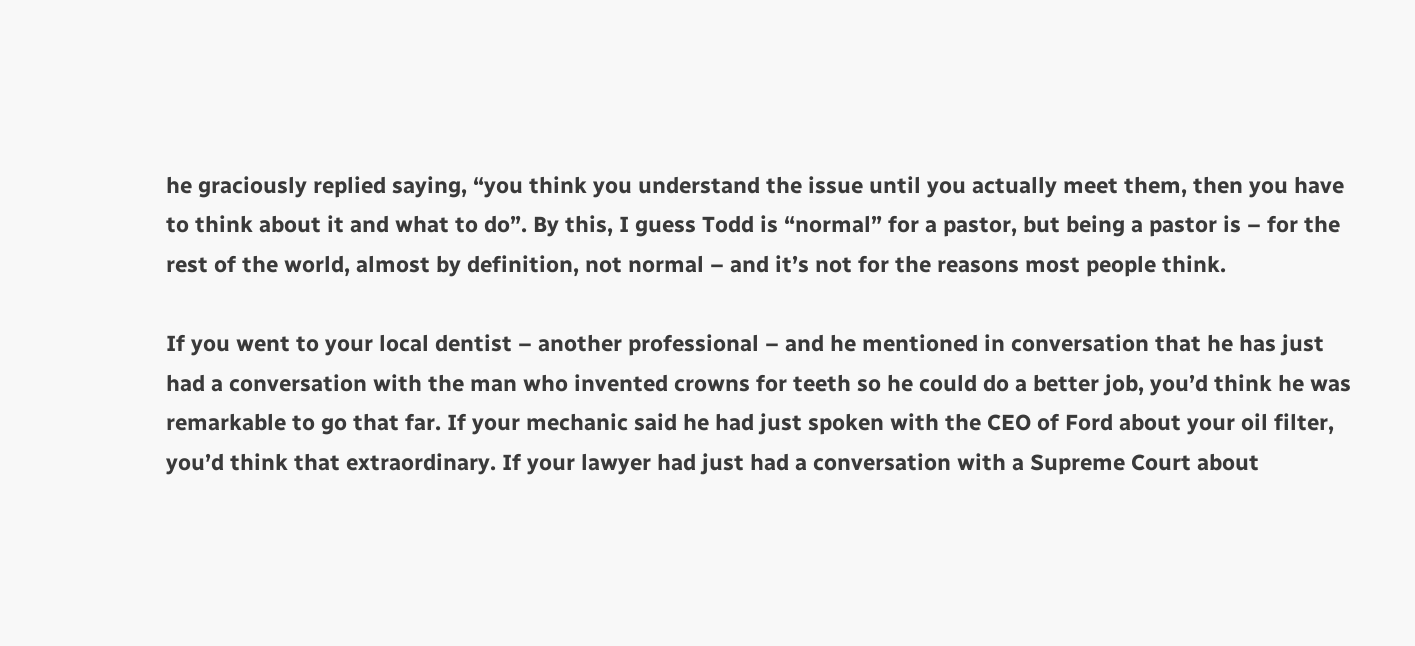he graciously replied saying, “you think you understand the issue until you actually meet them, then you have to think about it and what to do”. By this, I guess Todd is “normal” for a pastor, but being a pastor is – for the rest of the world, almost by definition, not normal – and it’s not for the reasons most people think.

If you went to your local dentist – another professional – and he mentioned in conversation that he has just had a conversation with the man who invented crowns for teeth so he could do a better job, you’d think he was remarkable to go that far. If your mechanic said he had just spoken with the CEO of Ford about your oil filter, you’d think that extraordinary. If your lawyer had just had a conversation with a Supreme Court about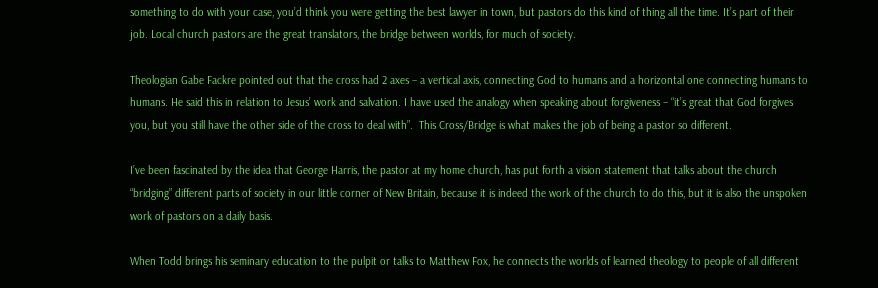something to do with your case, you’d think you were getting the best lawyer in town, but pastors do this kind of thing all the time. It’s part of their job. Local church pastors are the great translators, the bridge between worlds, for much of society.

Theologian Gabe Fackre pointed out that the cross had 2 axes – a vertical axis, connecting God to humans and a horizontal one connecting humans to humans. He said this in relation to Jesus’ work and salvation. I have used the analogy when speaking about forgiveness – “it’s great that God forgives you, but you still have the other side of the cross to deal with”.  This Cross/Bridge is what makes the job of being a pastor so different.

I’ve been fascinated by the idea that George Harris, the pastor at my home church, has put forth a vision statement that talks about the church “bridging” different parts of society in our little corner of New Britain, because it is indeed the work of the church to do this, but it is also the unspoken work of pastors on a daily basis.

When Todd brings his seminary education to the pulpit or talks to Matthew Fox, he connects the worlds of learned theology to people of all different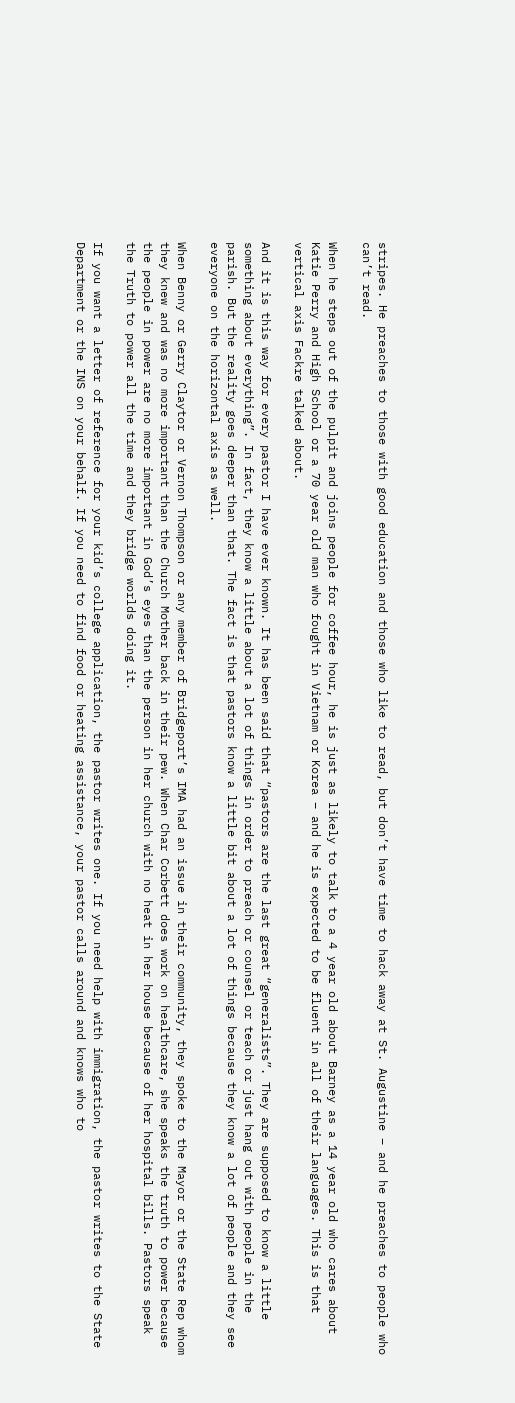stripes. He preaches to those with good education and those who like to read, but don’t have time to hack away at St. Augustine – and he preaches to people who can’t read.

When he steps out of the pulpit and joins people for coffee hour, he is just as likely to talk to a 4 year old about Barney as a 14 year old who cares about Katie Perry and High School or a 70 year old man who fought in Vietnam or Korea – and he is expected to be fluent in all of their languages. This is that vertical axis Fackre talked about.

And it is this way for every pastor I have ever known. It has been said that “pastors are the last great “generalists”. They are supposed to know a little something about everything”. In fact, they know a little about a lot of things in order to preach or counsel or teach or just hang out with people in the parish. But the reality goes deeper than that. The fact is that pastors know a little bit about a lot of things because they know a lot of people and they see everyone on the horizontal axis as well.

When Benny or Gerry Claytor or Vernon Thompson or any member of Bridgeport’s IMA had an issue in their community, they spoke to the Mayor or the State Rep whom they knew and was no more important than the Church Mother back in their pew. When Char Corbett does work on healthcare, she speaks the truth to power because the people in power are no more important in God’s eyes than the person in her church with no heat in her house because of her hospital bills. Pastors speak the Truth to power all the time and they bridge worlds doing it.

If you want a letter of reference for your kid’s college application, the pastor writes one. If you need help with immigration, the pastor writes to the State Department or the INS on your behalf. If you need to find food or heating assistance, your pastor calls around and knows who to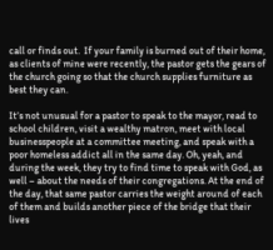call or finds out.  If your family is burned out of their home, as clients of mine were recently, the pastor gets the gears of the church going so that the church supplies furniture as best they can.

It’s not unusual for a pastor to speak to the mayor, read to school children, visit a wealthy matron, meet with local businesspeople at a committee meeting, and speak with a poor homeless addict all in the same day. Oh, yeah, and during the week, they try to find time to speak with God, as well – about the needs of their congregations. At the end of the day, that same pastor carries the weight around of each of them and builds another piece of the bridge that their lives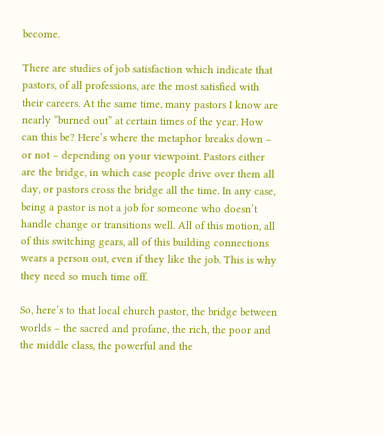become.

There are studies of job satisfaction which indicate that pastors, of all professions, are the most satisfied with their careers. At the same time, many pastors I know are nearly “burned out” at certain times of the year. How can this be? Here’s where the metaphor breaks down – or not – depending on your viewpoint. Pastors either are the bridge, in which case people drive over them all day, or pastors cross the bridge all the time. In any case, being a pastor is not a job for someone who doesn’t handle change or transitions well. All of this motion, all of this switching gears, all of this building connections wears a person out, even if they like the job. This is why they need so much time off.

So, here’s to that local church pastor, the bridge between worlds – the sacred and profane, the rich, the poor and the middle class, the powerful and the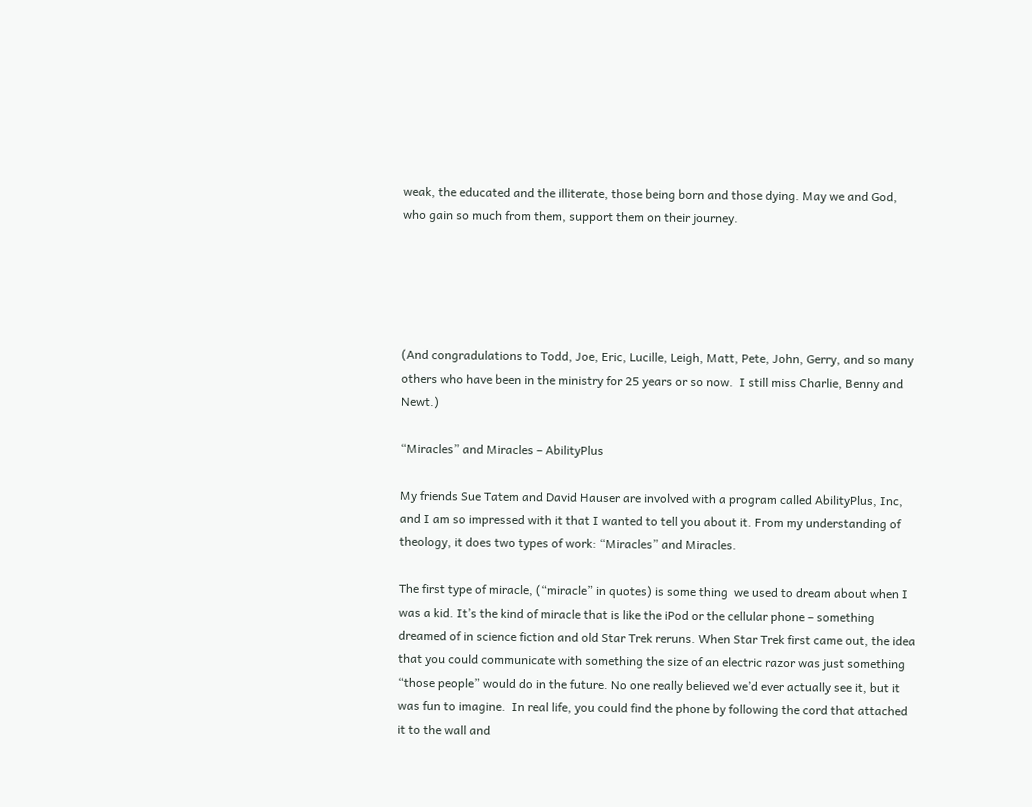weak, the educated and the illiterate, those being born and those dying. May we and God, who gain so much from them, support them on their journey.





(And congradulations to Todd, Joe, Eric, Lucille, Leigh, Matt, Pete, John, Gerry, and so many others who have been in the ministry for 25 years or so now.  I still miss Charlie, Benny and Newt.)

“Miracles” and Miracles – AbilityPlus

My friends Sue Tatem and David Hauser are involved with a program called AbilityPlus, Inc, and I am so impressed with it that I wanted to tell you about it. From my understanding of theology, it does two types of work: “Miracles” and Miracles.

The first type of miracle, (“miracle” in quotes) is some thing  we used to dream about when I was a kid. It’s the kind of miracle that is like the iPod or the cellular phone – something dreamed of in science fiction and old Star Trek reruns. When Star Trek first came out, the idea that you could communicate with something the size of an electric razor was just something “those people” would do in the future. No one really believed we’d ever actually see it, but it was fun to imagine.  In real life, you could find the phone by following the cord that attached it to the wall and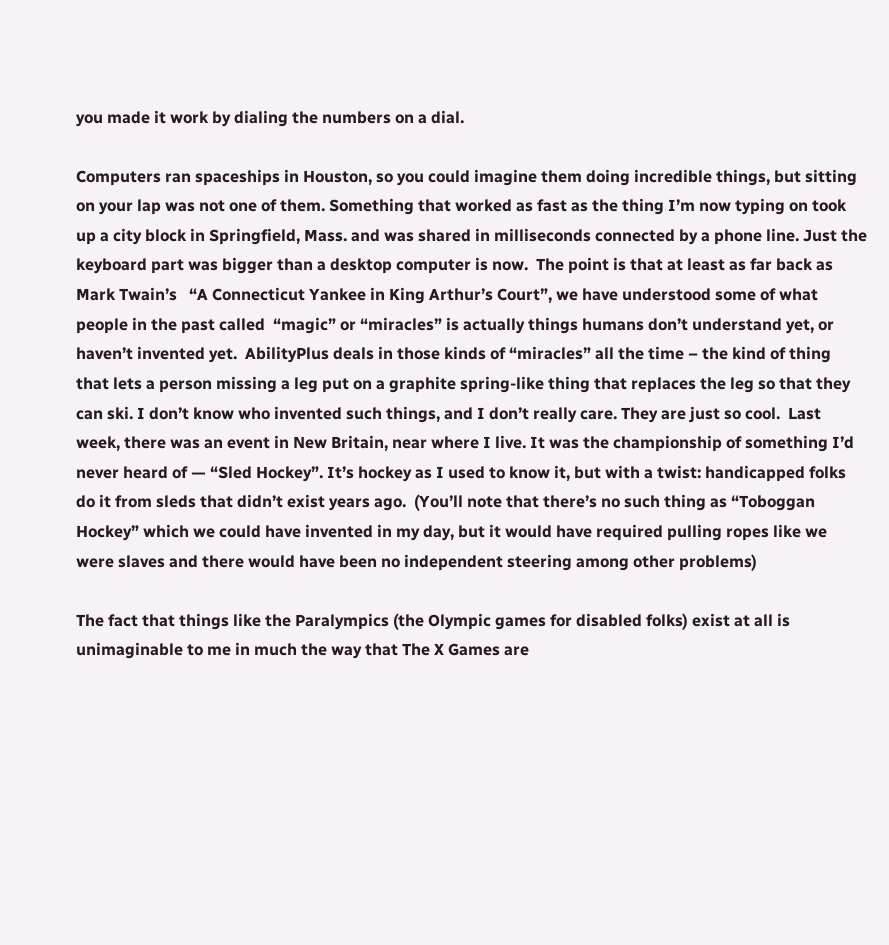you made it work by dialing the numbers on a dial.

Computers ran spaceships in Houston, so you could imagine them doing incredible things, but sitting on your lap was not one of them. Something that worked as fast as the thing I’m now typing on took up a city block in Springfield, Mass. and was shared in milliseconds connected by a phone line. Just the keyboard part was bigger than a desktop computer is now.  The point is that at least as far back as Mark Twain’s   “A Connecticut Yankee in King Arthur’s Court”, we have understood some of what people in the past called  “magic” or “miracles” is actually things humans don’t understand yet, or haven’t invented yet.  AbilityPlus deals in those kinds of “miracles” all the time – the kind of thing that lets a person missing a leg put on a graphite spring-like thing that replaces the leg so that they can ski. I don’t know who invented such things, and I don’t really care. They are just so cool.  Last week, there was an event in New Britain, near where I live. It was the championship of something I’d never heard of — “Sled Hockey”. It’s hockey as I used to know it, but with a twist: handicapped folks do it from sleds that didn’t exist years ago.  (You’ll note that there’s no such thing as “Toboggan Hockey” which we could have invented in my day, but it would have required pulling ropes like we were slaves and there would have been no independent steering among other problems)

The fact that things like the Paralympics (the Olympic games for disabled folks) exist at all is unimaginable to me in much the way that The X Games are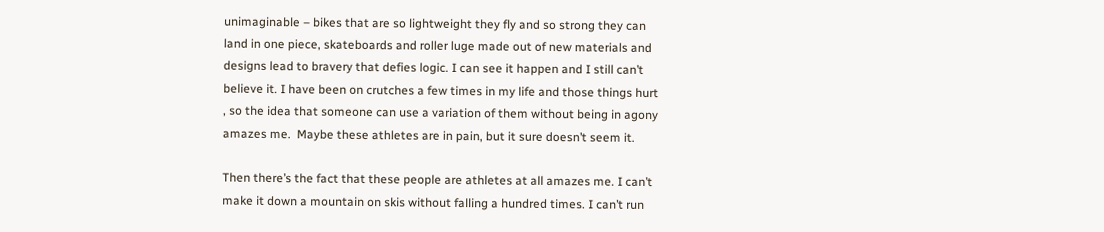unimaginable – bikes that are so lightweight they fly and so strong they can land in one piece, skateboards and roller luge made out of new materials and designs lead to bravery that defies logic. I can see it happen and I still can’t believe it. I have been on crutches a few times in my life and those things hurt , so the idea that someone can use a variation of them without being in agony amazes me.  Maybe these athletes are in pain, but it sure doesn’t seem it.

Then there’s the fact that these people are athletes at all amazes me. I can’t make it down a mountain on skis without falling a hundred times. I can’t run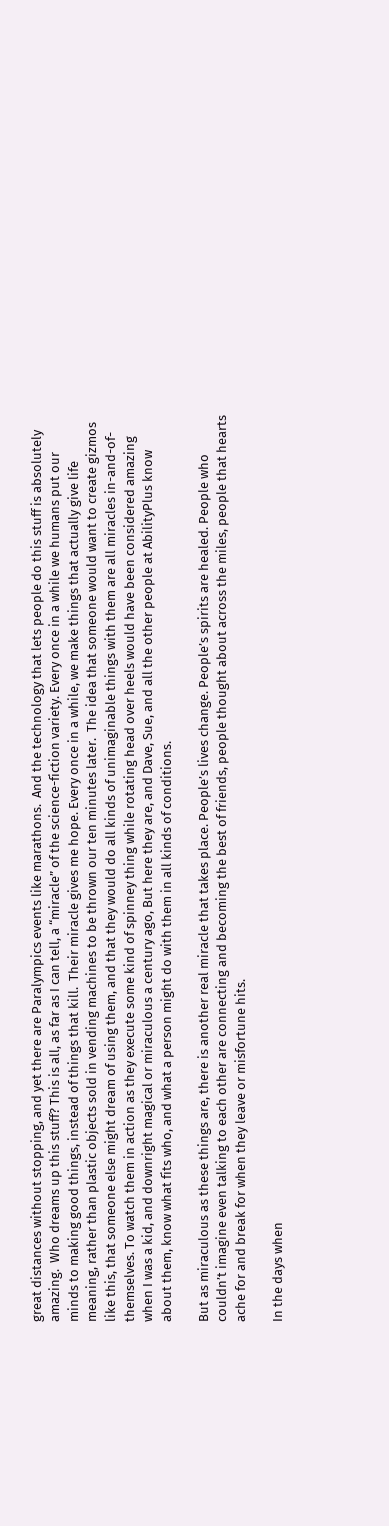great distances without stopping, and yet there are Paralympics events like marathons.  And the technology that lets people do this stuff is absolutely amazing.  Who dreams up this stuff? This is all, as far as I can tell, a “miracle” of the science-fiction variety. Every once in a while we humans put our minds to making good things, instead of things that kill.  Their miracle gives me hope. Every once in a while, we make things that actually give life meaning, rather than plastic objects sold in vending machines to be thrown our ten minutes later.  The idea that someone would want to create gizmos like this, that someone else might dream of using them, and that they would do all kinds of unimaginable things with them are all miracles in-and-of-themselves. To watch them in action as they execute some kind of spinney thing while rotating head over heels would have been considered amazing when I was a kid, and downright magical or miraculous a century ago, But here they are, and Dave, Sue, and all the other people at AbilityPlus know about them, know what fits who, and what a person might do with them in all kinds of conditions.

But as miraculous as these things are, there is another real miracle that takes place. People’s lives change. People’s spirits are healed. People who couldn’t imagine even talking to each other are connecting and becoming the best of friends, people thought about across the miles, people that hearts ache for and break for when they leave or misfortune hits.

In the days when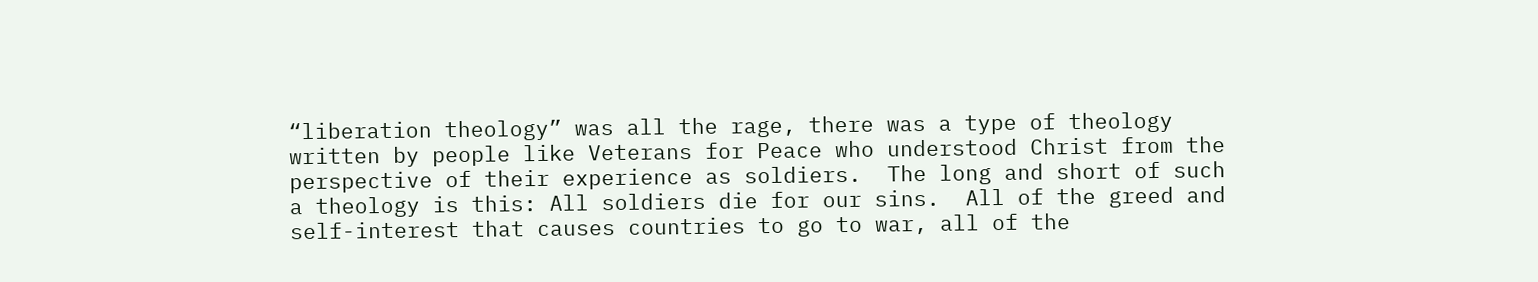“liberation theology” was all the rage, there was a type of theology written by people like Veterans for Peace who understood Christ from the perspective of their experience as soldiers.  The long and short of such a theology is this: All soldiers die for our sins.  All of the greed and self-interest that causes countries to go to war, all of the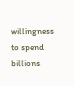willingness to spend billions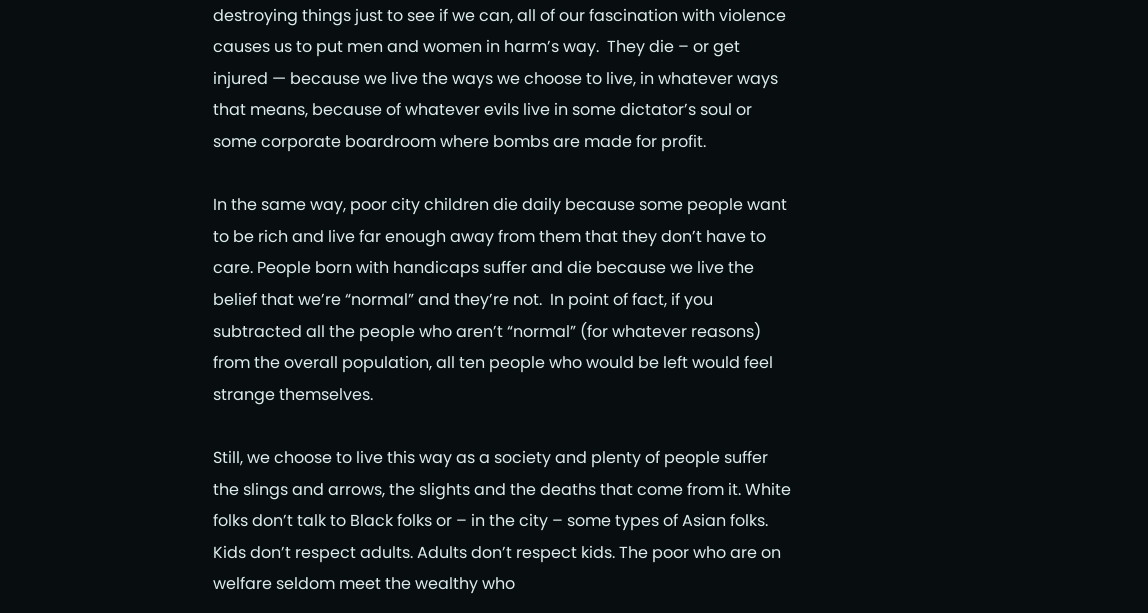destroying things just to see if we can, all of our fascination with violence causes us to put men and women in harm’s way.  They die – or get injured — because we live the ways we choose to live, in whatever ways that means, because of whatever evils live in some dictator’s soul or some corporate boardroom where bombs are made for profit.

In the same way, poor city children die daily because some people want to be rich and live far enough away from them that they don’t have to care. People born with handicaps suffer and die because we live the belief that we’re “normal” and they’re not.  In point of fact, if you subtracted all the people who aren’t “normal” (for whatever reasons) from the overall population, all ten people who would be left would feel strange themselves.

Still, we choose to live this way as a society and plenty of people suffer the slings and arrows, the slights and the deaths that come from it. White folks don’t talk to Black folks or – in the city – some types of Asian folks. Kids don’t respect adults. Adults don’t respect kids. The poor who are on welfare seldom meet the wealthy who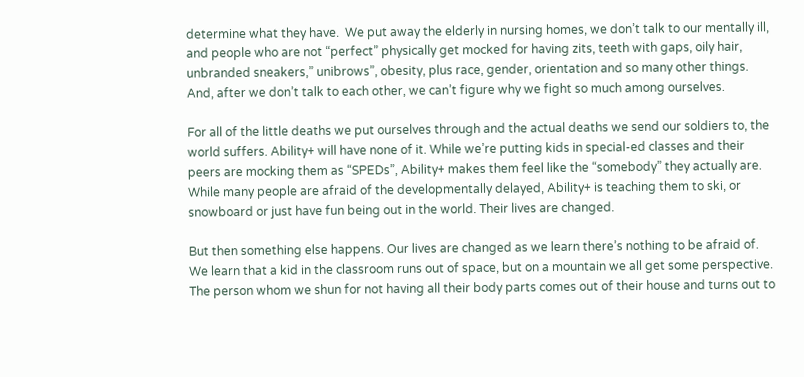determine what they have.  We put away the elderly in nursing homes, we don’t talk to our mentally ill, and people who are not “perfect” physically get mocked for having zits, teeth with gaps, oily hair, unbranded sneakers,” unibrows”, obesity, plus race, gender, orientation and so many other things. And, after we don’t talk to each other, we can’t figure why we fight so much among ourselves.

For all of the little deaths we put ourselves through and the actual deaths we send our soldiers to, the world suffers. Ability+ will have none of it. While we’re putting kids in special-ed classes and their peers are mocking them as “SPEDs”, Ability+ makes them feel like the “somebody” they actually are.  While many people are afraid of the developmentally delayed, Ability+ is teaching them to ski, or snowboard or just have fun being out in the world. Their lives are changed.

But then something else happens. Our lives are changed as we learn there’s nothing to be afraid of. We learn that a kid in the classroom runs out of space, but on a mountain we all get some perspective. The person whom we shun for not having all their body parts comes out of their house and turns out to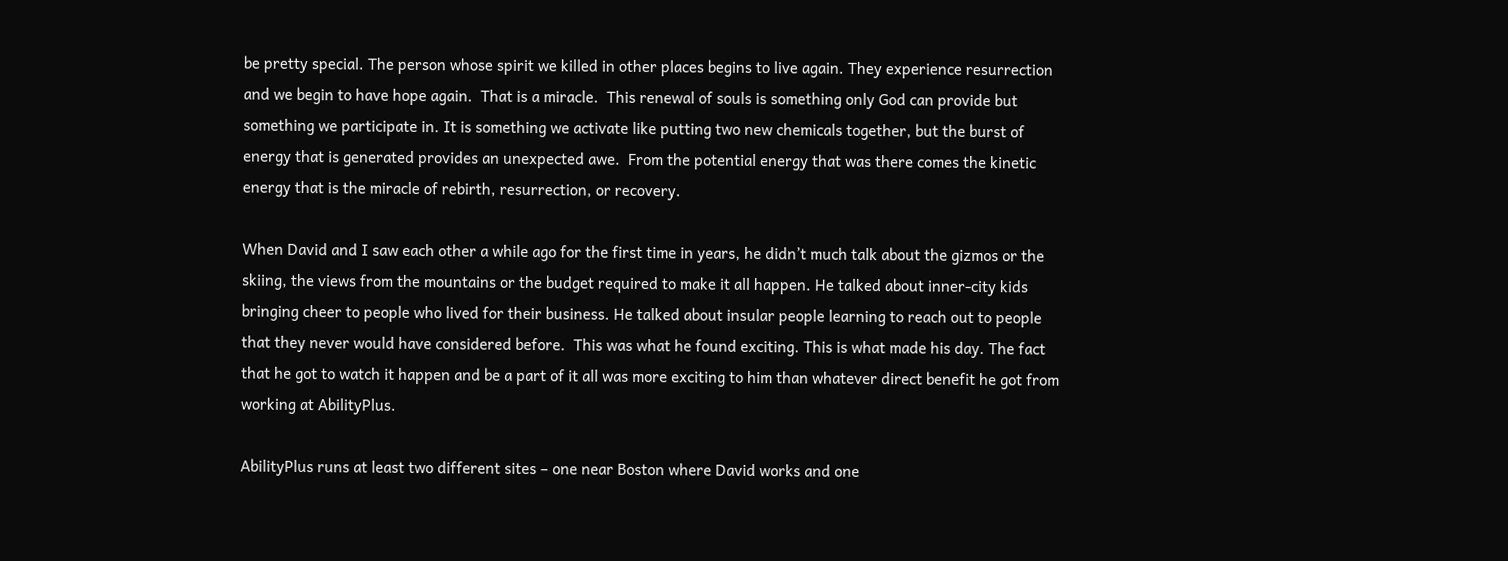be pretty special. The person whose spirit we killed in other places begins to live again. They experience resurrection and we begin to have hope again.  That is a miracle.  This renewal of souls is something only God can provide but something we participate in. It is something we activate like putting two new chemicals together, but the burst of energy that is generated provides an unexpected awe.  From the potential energy that was there comes the kinetic energy that is the miracle of rebirth, resurrection, or recovery.

When David and I saw each other a while ago for the first time in years, he didn’t much talk about the gizmos or the skiing, the views from the mountains or the budget required to make it all happen. He talked about inner-city kids bringing cheer to people who lived for their business. He talked about insular people learning to reach out to people that they never would have considered before.  This was what he found exciting. This is what made his day. The fact that he got to watch it happen and be a part of it all was more exciting to him than whatever direct benefit he got from working at AbilityPlus.

AbilityPlus runs at least two different sites – one near Boston where David works and one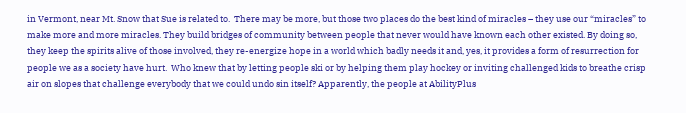in Vermont, near Mt. Snow that Sue is related to.  There may be more, but those two places do the best kind of miracles – they use our “miracles” to make more and more miracles. They build bridges of community between people that never would have known each other existed. By doing so, they keep the spirits alive of those involved, they re-energize hope in a world which badly needs it and, yes, it provides a form of resurrection for people we as a society have hurt.  Who knew that by letting people ski or by helping them play hockey or inviting challenged kids to breathe crisp air on slopes that challenge everybody that we could undo sin itself? Apparently, the people at AbilityPlus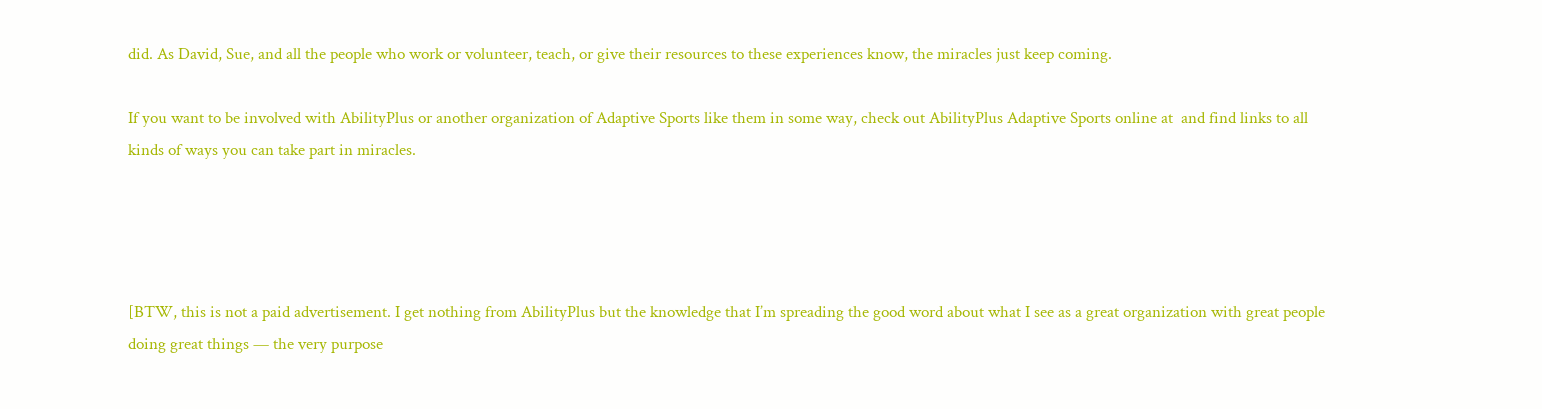did. As David, Sue, and all the people who work or volunteer, teach, or give their resources to these experiences know, the miracles just keep coming.

If you want to be involved with AbilityPlus or another organization of Adaptive Sports like them in some way, check out AbilityPlus Adaptive Sports online at  and find links to all kinds of ways you can take part in miracles.




[BTW, this is not a paid advertisement. I get nothing from AbilityPlus but the knowledge that I’m spreading the good word about what I see as a great organization with great people doing great things — the very purpose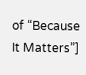of “Because It Matters”]